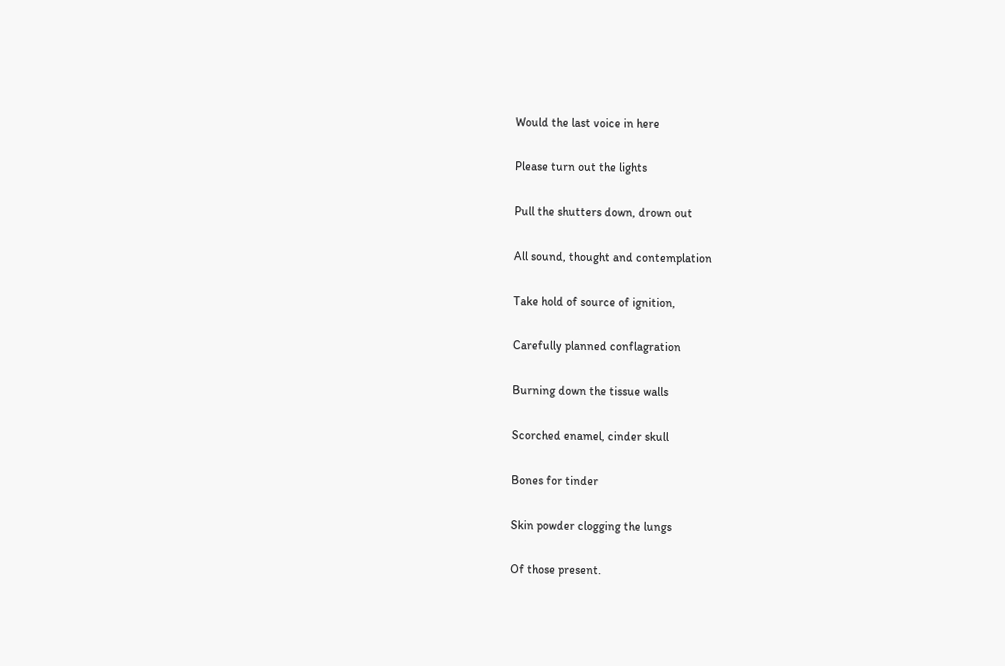Would the last voice in here

Please turn out the lights

Pull the shutters down, drown out

All sound, thought and contemplation

Take hold of source of ignition,

Carefully planned conflagration

Burning down the tissue walls

Scorched enamel, cinder skull

Bones for tinder

Skin powder clogging the lungs

Of those present.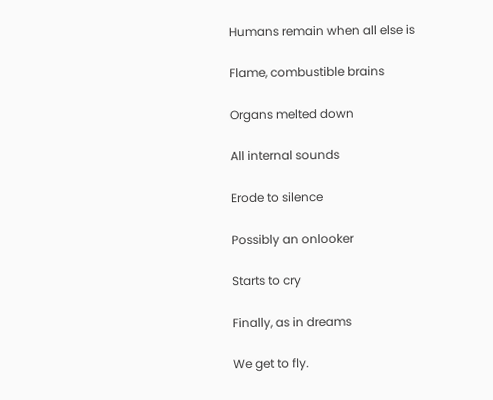Humans remain when all else is

Flame, combustible brains

Organs melted down

All internal sounds

Erode to silence

Possibly an onlooker

Starts to cry

Finally, as in dreams

We get to fly.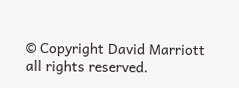© Copyright David Marriott  all rights reserved.